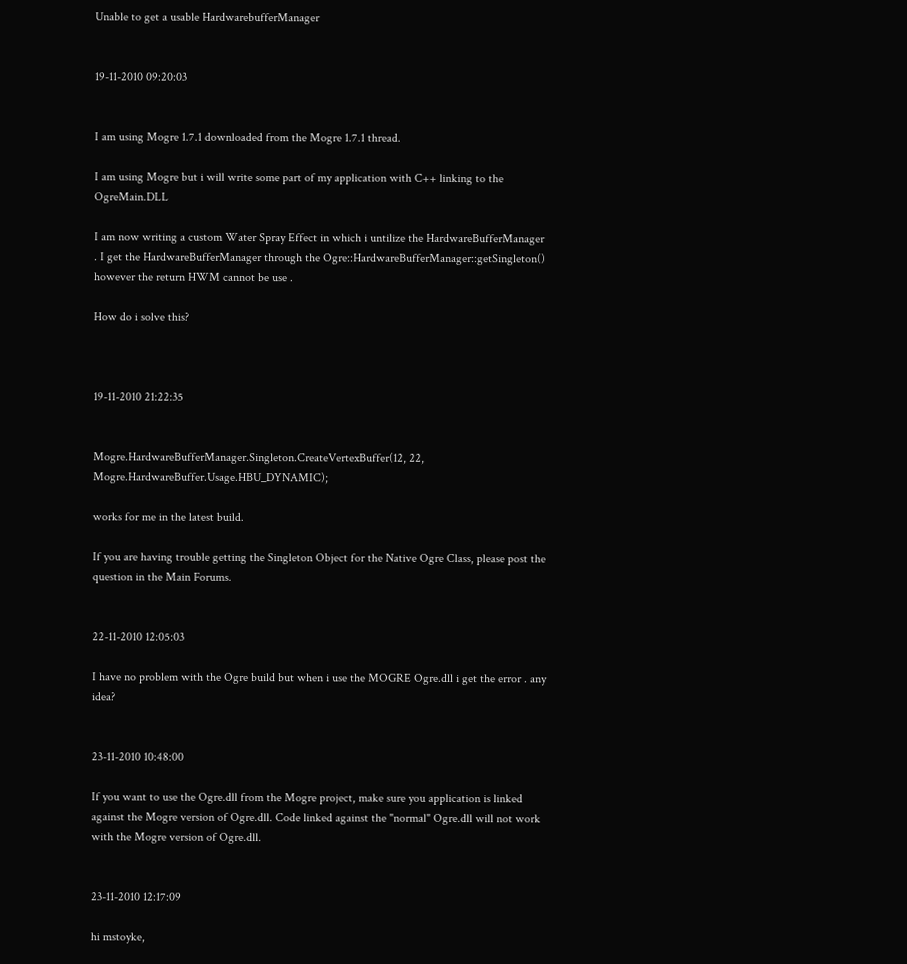Unable to get a usable HardwarebufferManager


19-11-2010 09:20:03


I am using Mogre 1.7.1 downloaded from the Mogre 1.7.1 thread.

I am using Mogre but i will write some part of my application with C++ linking to the OgreMain.DLL

I am now writing a custom Water Spray Effect in which i untilize the HardwareBufferManager . I get the HardwareBufferManager through the Ogre::HardwareBufferManager::getSingleton() however the return HWM cannot be use .

How do i solve this?



19-11-2010 21:22:35


Mogre.HardwareBufferManager.Singleton.CreateVertexBuffer(12, 22, Mogre.HardwareBuffer.Usage.HBU_DYNAMIC);

works for me in the latest build.

If you are having trouble getting the Singleton Object for the Native Ogre Class, please post the question in the Main Forums.


22-11-2010 12:05:03

I have no problem with the Ogre build but when i use the MOGRE Ogre.dll i get the error . any idea?


23-11-2010 10:48:00

If you want to use the Ogre.dll from the Mogre project, make sure you application is linked against the Mogre version of Ogre.dll. Code linked against the "normal" Ogre.dll will not work with the Mogre version of Ogre.dll.


23-11-2010 12:17:09

hi mstoyke,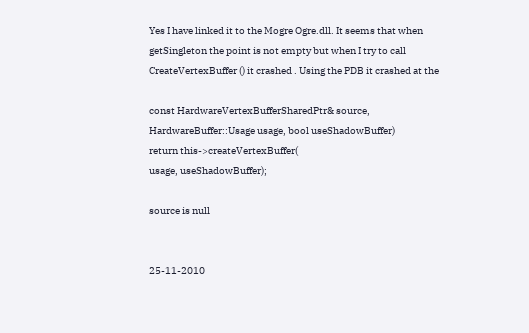Yes I have linked it to the Mogre Ogre.dll. It seems that when getSingleton the point is not empty but when I try to call CreateVertexBuffer () it crashed . Using the PDB it crashed at the

const HardwareVertexBufferSharedPtr& source,
HardwareBuffer::Usage usage, bool useShadowBuffer)
return this->createVertexBuffer(
usage, useShadowBuffer);

source is null


25-11-2010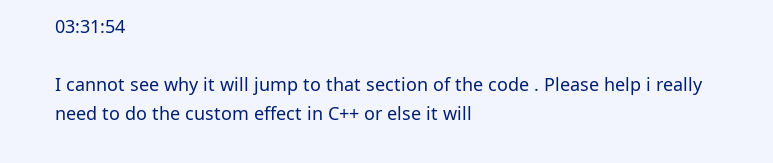03:31:54

I cannot see why it will jump to that section of the code . Please help i really need to do the custom effect in C++ or else it will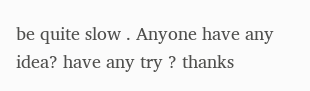be quite slow . Anyone have any idea? have any try ? thanks